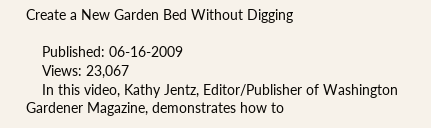Create a New Garden Bed Without Digging

    Published: 06-16-2009
    Views: 23,067
    In this video, Kathy Jentz, Editor/Publisher of Washington Gardener Magazine, demonstrates how to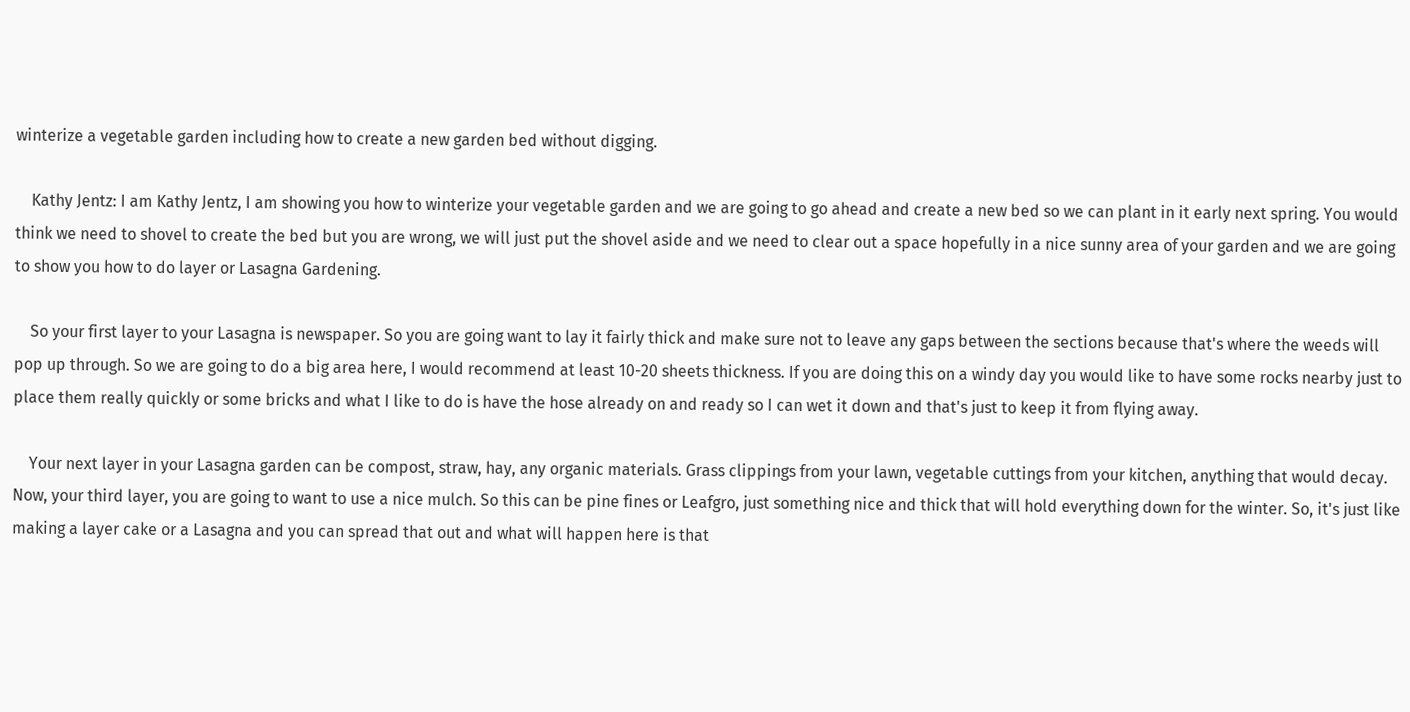winterize a vegetable garden including how to create a new garden bed without digging.

    Kathy Jentz: I am Kathy Jentz, I am showing you how to winterize your vegetable garden and we are going to go ahead and create a new bed so we can plant in it early next spring. You would think we need to shovel to create the bed but you are wrong, we will just put the shovel aside and we need to clear out a space hopefully in a nice sunny area of your garden and we are going to show you how to do layer or Lasagna Gardening.

    So your first layer to your Lasagna is newspaper. So you are going want to lay it fairly thick and make sure not to leave any gaps between the sections because that's where the weeds will pop up through. So we are going to do a big area here, I would recommend at least 10-20 sheets thickness. If you are doing this on a windy day you would like to have some rocks nearby just to place them really quickly or some bricks and what I like to do is have the hose already on and ready so I can wet it down and that's just to keep it from flying away.

    Your next layer in your Lasagna garden can be compost, straw, hay, any organic materials. Grass clippings from your lawn, vegetable cuttings from your kitchen, anything that would decay. Now, your third layer, you are going to want to use a nice mulch. So this can be pine fines or Leafgro, just something nice and thick that will hold everything down for the winter. So, it's just like making a layer cake or a Lasagna and you can spread that out and what will happen here is that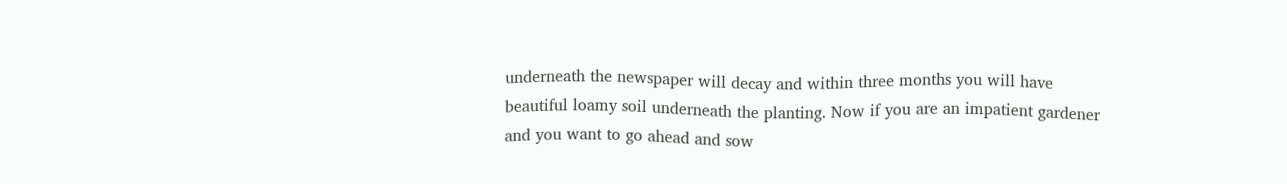underneath the newspaper will decay and within three months you will have beautiful loamy soil underneath the planting. Now if you are an impatient gardener and you want to go ahead and sow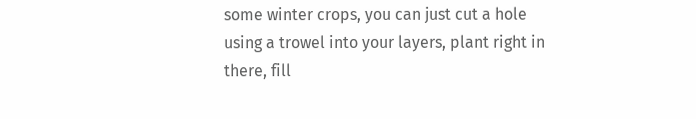some winter crops, you can just cut a hole using a trowel into your layers, plant right in there, fill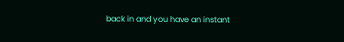back in and you have an instant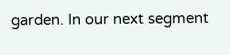garden. In our next segment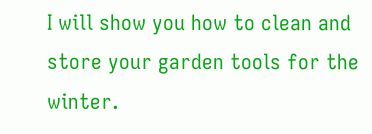I will show you how to clean and store your garden tools for the winter.